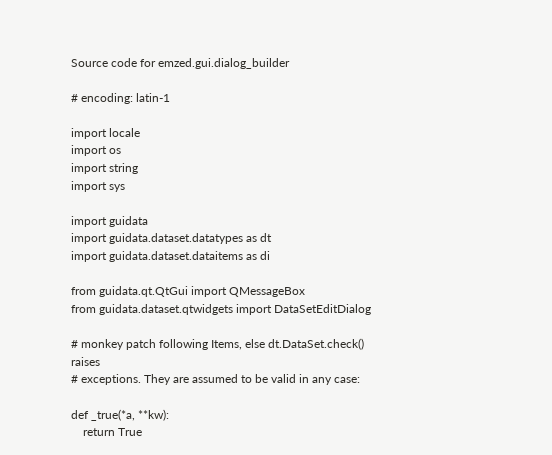Source code for emzed.gui.dialog_builder

# encoding: latin-1

import locale
import os
import string
import sys

import guidata
import guidata.dataset.datatypes as dt
import guidata.dataset.dataitems as di

from guidata.qt.QtGui import QMessageBox
from guidata.dataset.qtwidgets import DataSetEditDialog

# monkey patch following Items, else dt.DataSet.check() raises
# exceptions. They are assumed to be valid in any case:

def _true(*a, **kw):
    return True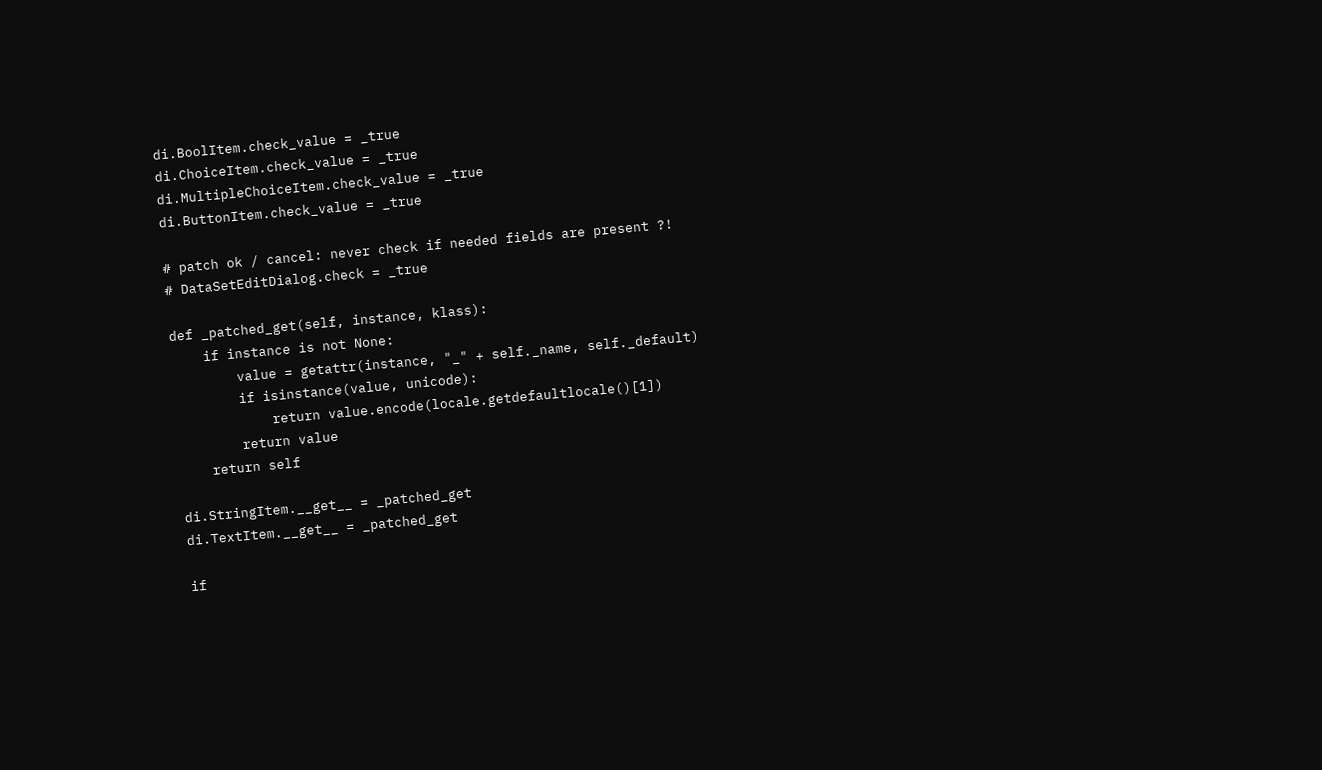di.BoolItem.check_value = _true
di.ChoiceItem.check_value = _true
di.MultipleChoiceItem.check_value = _true
di.ButtonItem.check_value = _true

# patch ok / cancel: never check if needed fields are present ?!
# DataSetEditDialog.check = _true

def _patched_get(self, instance, klass):
    if instance is not None:
        value = getattr(instance, "_" + self._name, self._default)
        if isinstance(value, unicode):
            return value.encode(locale.getdefaultlocale()[1])
        return value
    return self

di.StringItem.__get__ = _patched_get
di.TextItem.__get__ = _patched_get

if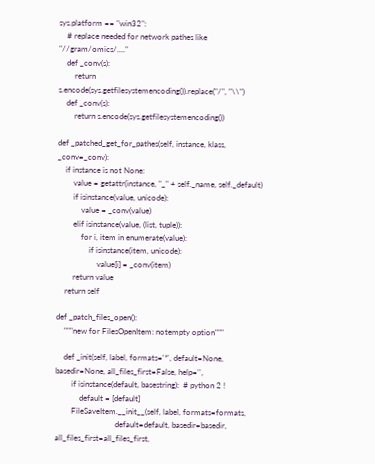sys.platform == "win32":
    # replace needed for network pathes like "//gram/omics/...."
    def _conv(s):
        return s.encode(sys.getfilesystemencoding()).replace("/", "\\")
    def _conv(s):
        return s.encode(sys.getfilesystemencoding())

def _patched_get_for_pathes(self, instance, klass, _conv=_conv):
    if instance is not None:
        value = getattr(instance, "_" + self._name, self._default)
        if isinstance(value, unicode):
            value = _conv(value)
        elif isinstance(value, (list, tuple)):
            for i, item in enumerate(value):
                if isinstance(item, unicode):
                    value[i] = _conv(item)
        return value
    return self

def _patch_files_open():
    """new for FilesOpenItem: notempty option"""

    def _init(self, label, formats='*', default=None, basedir=None, all_files_first=False, help='',
        if isinstance(default, basestring):  # python 2 !
            default = [default]
        FileSaveItem.__init__(self, label, formats=formats,
                              default=default, basedir=basedir, all_files_first=all_files_first,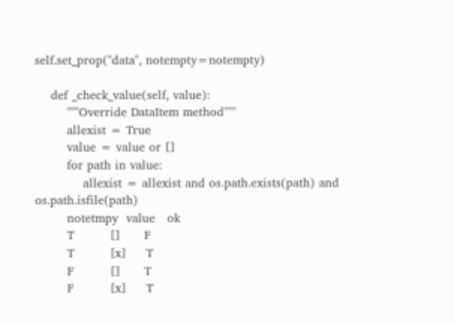self.set_prop("data", notempty=notempty)

    def _check_value(self, value):
        """Override DataItem method"""
        allexist = True
        value = value or []
        for path in value:
            allexist = allexist and os.path.exists(path) and os.path.isfile(path)
        notetmpy  value   ok
        T         []      F
        T         [x]     T
        F         []      T
        F         [x]     T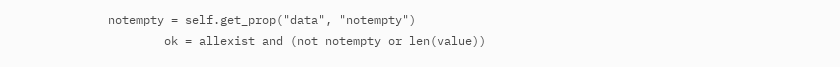notempty = self.get_prop("data", "notempty")
        ok = allexist and (not notempty or len(value))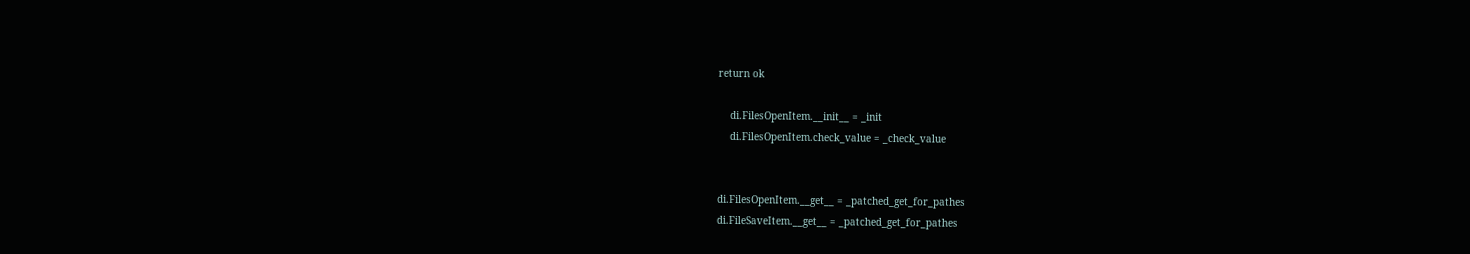return ok

    di.FilesOpenItem.__init__ = _init
    di.FilesOpenItem.check_value = _check_value


di.FilesOpenItem.__get__ = _patched_get_for_pathes
di.FileSaveItem.__get__ = _patched_get_for_pathes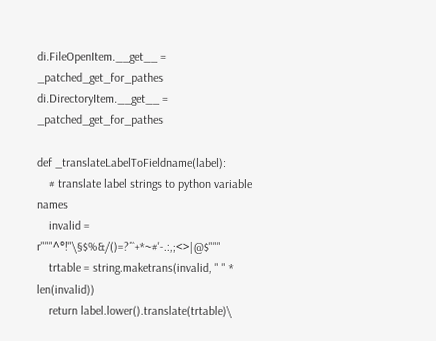di.FileOpenItem.__get__ = _patched_get_for_pathes
di.DirectoryItem.__get__ = _patched_get_for_pathes

def _translateLabelToFieldname(label):
    # translate label strings to python variable names
    invalid = r"""^°!"\§$%&/()=?´``+*~#'-.:,;<>|@$"""
    trtable = string.maketrans(invalid, " " * len(invalid))
    return label.lower().translate(trtable)\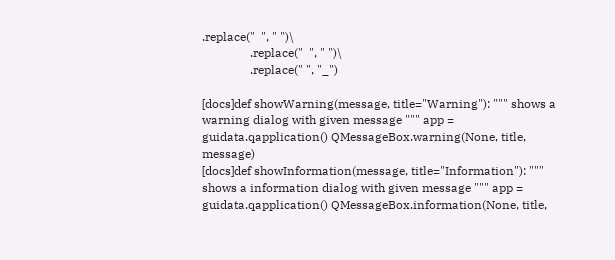.replace("  ", " ")\
                .replace("  ", " ")\
                .replace(" ", "_")

[docs]def showWarning(message, title="Warning"): """ shows a warning dialog with given message """ app = guidata.qapplication() QMessageBox.warning(None, title, message)
[docs]def showInformation(message, title="Information"): """ shows a information dialog with given message """ app = guidata.qapplication() QMessageBox.information(None, title,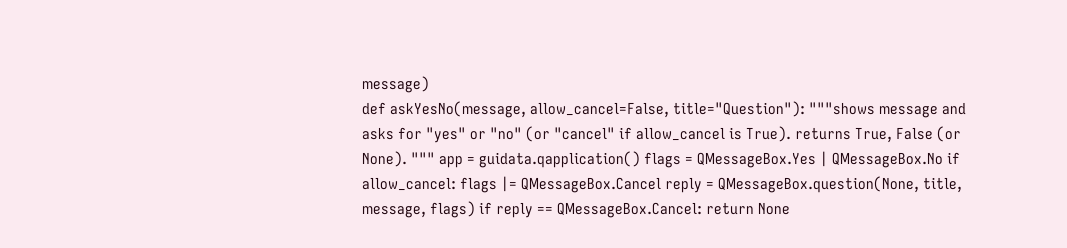message)
def askYesNo(message, allow_cancel=False, title="Question"): """shows message and asks for "yes" or "no" (or "cancel" if allow_cancel is True). returns True, False (or None). """ app = guidata.qapplication() flags = QMessageBox.Yes | QMessageBox.No if allow_cancel: flags |= QMessageBox.Cancel reply = QMessageBox.question(None, title, message, flags) if reply == QMessageBox.Cancel: return None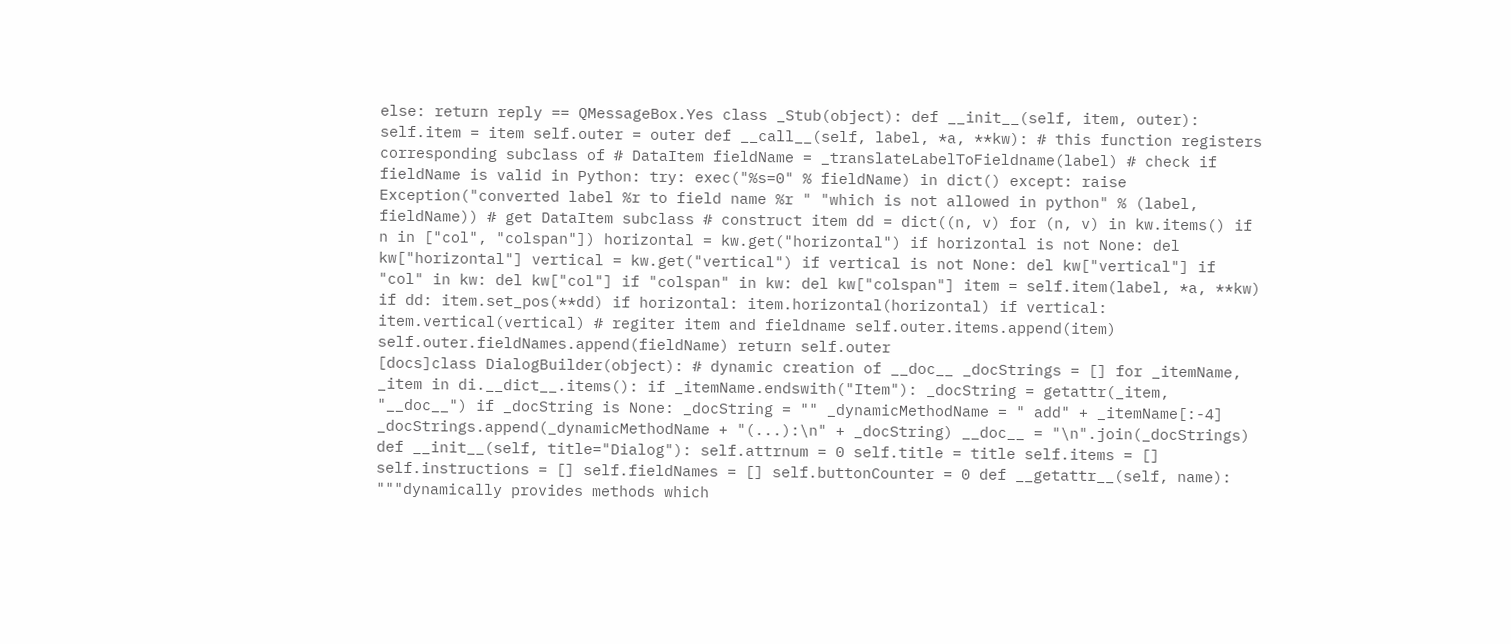else: return reply == QMessageBox.Yes class _Stub(object): def __init__(self, item, outer): self.item = item self.outer = outer def __call__(self, label, *a, **kw): # this function registers corresponding subclass of # DataItem fieldName = _translateLabelToFieldname(label) # check if fieldName is valid in Python: try: exec("%s=0" % fieldName) in dict() except: raise Exception("converted label %r to field name %r " "which is not allowed in python" % (label, fieldName)) # get DataItem subclass # construct item dd = dict((n, v) for (n, v) in kw.items() if n in ["col", "colspan"]) horizontal = kw.get("horizontal") if horizontal is not None: del kw["horizontal"] vertical = kw.get("vertical") if vertical is not None: del kw["vertical"] if "col" in kw: del kw["col"] if "colspan" in kw: del kw["colspan"] item = self.item(label, *a, **kw) if dd: item.set_pos(**dd) if horizontal: item.horizontal(horizontal) if vertical: item.vertical(vertical) # regiter item and fieldname self.outer.items.append(item) self.outer.fieldNames.append(fieldName) return self.outer
[docs]class DialogBuilder(object): # dynamic creation of __doc__ _docStrings = [] for _itemName, _item in di.__dict__.items(): if _itemName.endswith("Item"): _docString = getattr(_item, "__doc__") if _docString is None: _docString = "" _dynamicMethodName = " add" + _itemName[:-4] _docStrings.append(_dynamicMethodName + "(...):\n" + _docString) __doc__ = "\n".join(_docStrings) def __init__(self, title="Dialog"): self.attrnum = 0 self.title = title self.items = [] self.instructions = [] self.fieldNames = [] self.buttonCounter = 0 def __getattr__(self, name): """dynamically provides methods which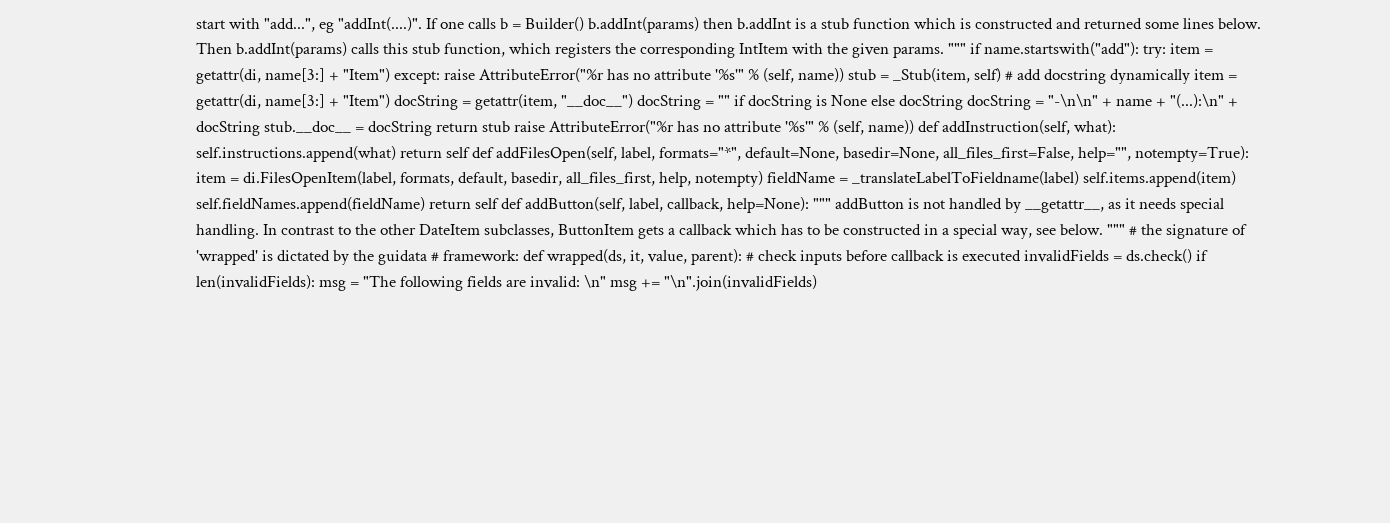start with "add...", eg "addInt(....)". If one calls b = Builder() b.addInt(params) then b.addInt is a stub function which is constructed and returned some lines below. Then b.addInt(params) calls this stub function, which registers the corresponding IntItem with the given params. """ if name.startswith("add"): try: item = getattr(di, name[3:] + "Item") except: raise AttributeError("%r has no attribute '%s'" % (self, name)) stub = _Stub(item, self) # add docstring dynamically item = getattr(di, name[3:] + "Item") docString = getattr(item, "__doc__") docString = "" if docString is None else docString docString = "-\n\n" + name + "(...):\n" + docString stub.__doc__ = docString return stub raise AttributeError("%r has no attribute '%s'" % (self, name)) def addInstruction(self, what): self.instructions.append(what) return self def addFilesOpen(self, label, formats="*", default=None, basedir=None, all_files_first=False, help="", notempty=True): item = di.FilesOpenItem(label, formats, default, basedir, all_files_first, help, notempty) fieldName = _translateLabelToFieldname(label) self.items.append(item) self.fieldNames.append(fieldName) return self def addButton(self, label, callback, help=None): """ addButton is not handled by __getattr__, as it needs special handling. In contrast to the other DateItem subclasses, ButtonItem gets a callback which has to be constructed in a special way, see below. """ # the signature of 'wrapped' is dictated by the guidata # framework: def wrapped(ds, it, value, parent): # check inputs before callback is executed invalidFields = ds.check() if len(invalidFields): msg = "The following fields are invalid: \n" msg += "\n".join(invalidFields)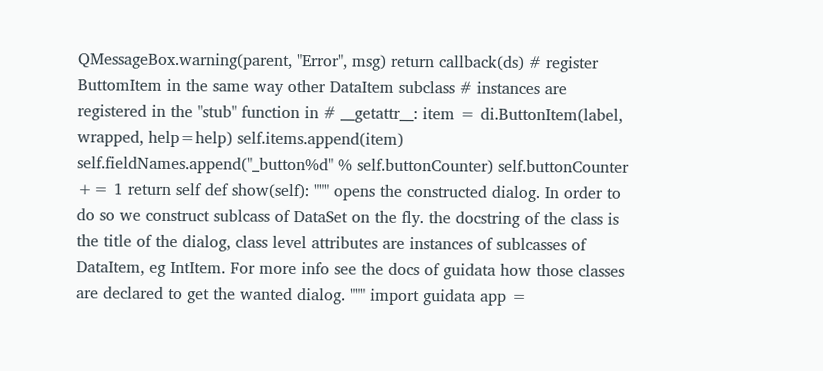QMessageBox.warning(parent, "Error", msg) return callback(ds) # register ButtomItem in the same way other DataItem subclass # instances are registered in the "stub" function in # __getattr__: item = di.ButtonItem(label, wrapped, help=help) self.items.append(item) self.fieldNames.append("_button%d" % self.buttonCounter) self.buttonCounter += 1 return self def show(self): """ opens the constructed dialog. In order to do so we construct sublcass of DataSet on the fly. the docstring of the class is the title of the dialog, class level attributes are instances of sublcasses of DataItem, eg IntItem. For more info see the docs of guidata how those classes are declared to get the wanted dialog. """ import guidata app =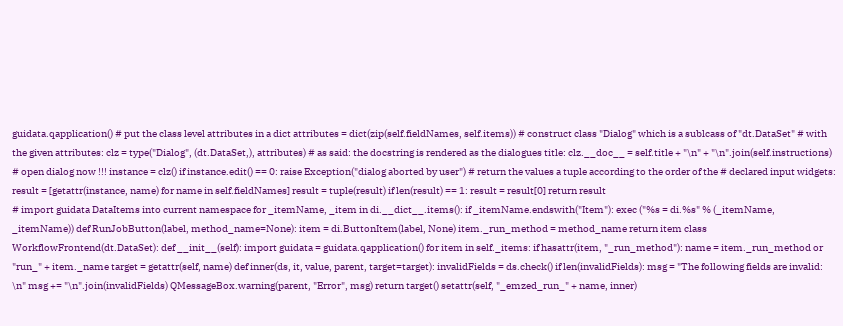guidata.qapplication() # put the class level attributes in a dict attributes = dict(zip(self.fieldNames, self.items)) # construct class "Dialog" which is a sublcass of "dt.DataSet" # with the given attributes: clz = type("Dialog", (dt.DataSet,), attributes) # as said: the docstring is rendered as the dialogues title: clz.__doc__ = self.title + "\n" + "\n".join(self.instructions) # open dialog now !!! instance = clz() if instance.edit() == 0: raise Exception("dialog aborted by user") # return the values a tuple according to the order of the # declared input widgets: result = [getattr(instance, name) for name in self.fieldNames] result = tuple(result) if len(result) == 1: result = result[0] return result
# import guidata DataItems into current namespace for _itemName, _item in di.__dict__.items(): if _itemName.endswith("Item"): exec ("%s = di.%s" % (_itemName, _itemName)) def RunJobButton(label, method_name=None): item = di.ButtonItem(label, None) item._run_method = method_name return item class WorkflowFrontend(dt.DataSet): def __init__(self): import guidata = guidata.qapplication() for item in self._items: if hasattr(item, "_run_method"): name = item._run_method or "run_" + item._name target = getattr(self, name) def inner(ds, it, value, parent, target=target): invalidFields = ds.check() if len(invalidFields): msg = "The following fields are invalid: \n" msg += "\n".join(invalidFields) QMessageBox.warning(parent, "Error", msg) return target() setattr(self, "_emzed_run_" + name, inner)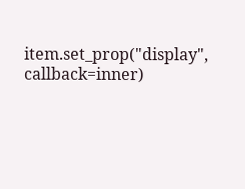item.set_prop("display", callback=inner)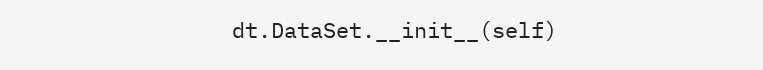dt.DataSet.__init__(self)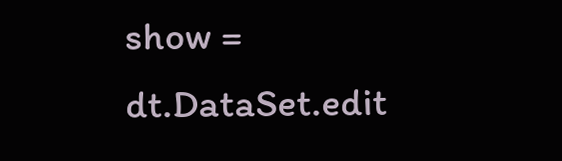show = dt.DataSet.edit